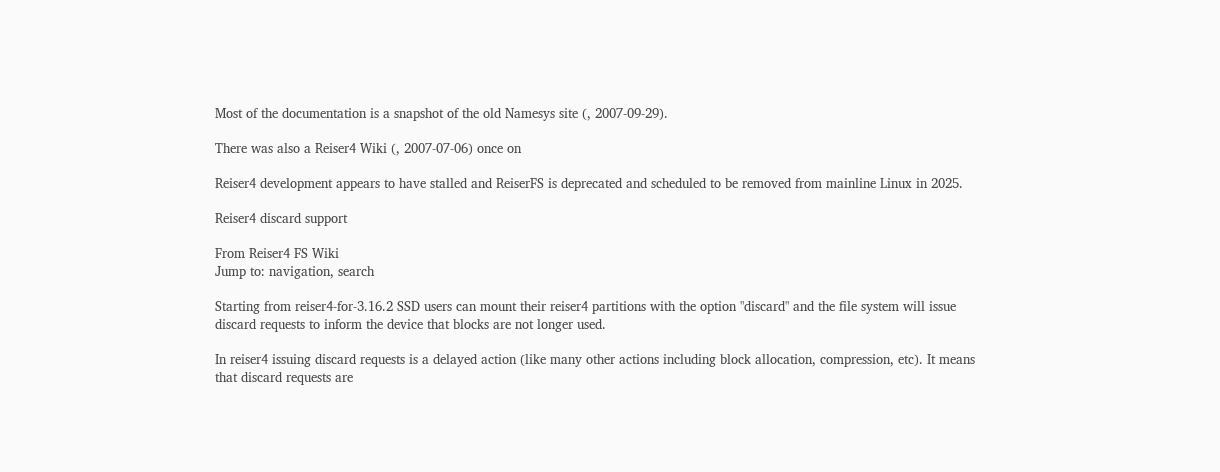Most of the documentation is a snapshot of the old Namesys site (, 2007-09-29).

There was also a Reiser4 Wiki (, 2007-07-06) once on

Reiser4 development appears to have stalled and ReiserFS is deprecated and scheduled to be removed from mainline Linux in 2025.

Reiser4 discard support

From Reiser4 FS Wiki
Jump to: navigation, search

Starting from reiser4-for-3.16.2 SSD users can mount their reiser4 partitions with the option "discard" and the file system will issue discard requests to inform the device that blocks are not longer used.

In reiser4 issuing discard requests is a delayed action (like many other actions including block allocation, compression, etc). It means that discard requests are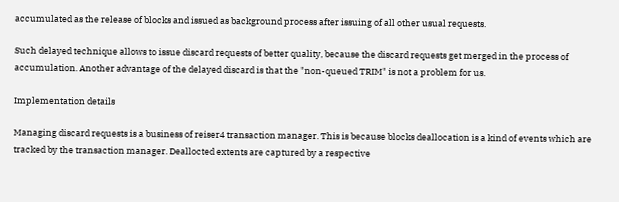accumulated as the release of blocks and issued as background process after issuing of all other usual requests.

Such delayed technique allows to issue discard requests of better quality, because the discard requests get merged in the process of accumulation. Another advantage of the delayed discard is that the "non-queued TRIM" is not a problem for us.

Implementation details

Managing discard requests is a business of reiser4 transaction manager. This is because blocks deallocation is a kind of events which are tracked by the transaction manager. Deallocted extents are captured by a respective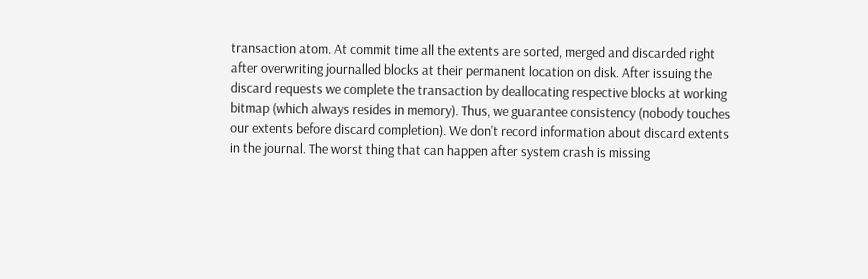transaction atom. At commit time all the extents are sorted, merged and discarded right after overwriting journalled blocks at their permanent location on disk. After issuing the discard requests we complete the transaction by deallocating respective blocks at working bitmap (which always resides in memory). Thus, we guarantee consistency (nobody touches our extents before discard completion). We don't record information about discard extents in the journal. The worst thing that can happen after system crash is missing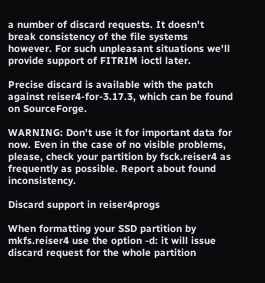a number of discard requests. It doesn't break consistency of the file systems however. For such unpleasant situations we'll provide support of FITRIM ioctl later.

Precise discard is available with the patch against reiser4-for-3.17.3, which can be found on SourceForge.

WARNING: Don't use it for important data for now. Even in the case of no visible problems, please, check your partition by fsck.reiser4 as frequently as possible. Report about found inconsistency.

Discard support in reiser4progs

When formatting your SSD partition by mkfs.reiser4 use the option -d: it will issue discard request for the whole partition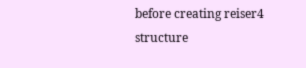before creating reiser4 structure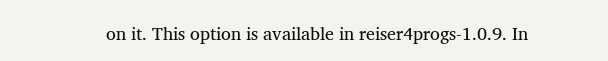on it. This option is available in reiser4progs-1.0.9. In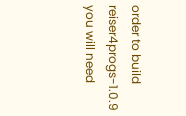order to build reiser4progs-1.0.9 you will need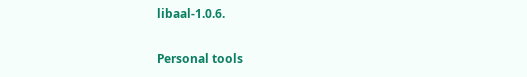libaal-1.0.6.

Personal tools